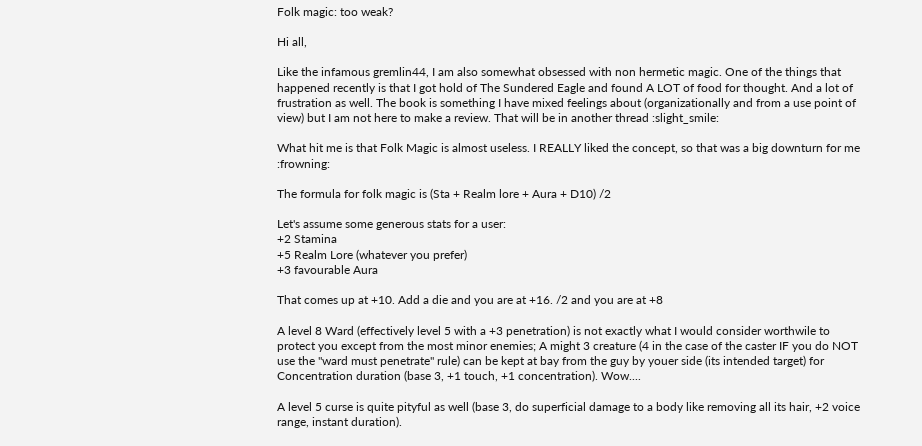Folk magic: too weak?

Hi all,

Like the infamous gremlin44, I am also somewhat obsessed with non hermetic magic. One of the things that happened recently is that I got hold of The Sundered Eagle and found A LOT of food for thought. And a lot of frustration as well. The book is something I have mixed feelings about (organizationally and from a use point of view) but I am not here to make a review. That will be in another thread :slight_smile:

What hit me is that Folk Magic is almost useless. I REALLY liked the concept, so that was a big downturn for me :frowning:

The formula for folk magic is (Sta + Realm lore + Aura + D10) /2

Let's assume some generous stats for a user:
+2 Stamina
+5 Realm Lore (whatever you prefer)
+3 favourable Aura

That comes up at +10. Add a die and you are at +16. /2 and you are at +8

A level 8 Ward (effectively level 5 with a +3 penetration) is not exactly what I would consider worthwile to protect you except from the most minor enemies; A might 3 creature (4 in the case of the caster IF you do NOT use the "ward must penetrate" rule) can be kept at bay from the guy by youer side (its intended target) for Concentration duration (base 3, +1 touch, +1 concentration). Wow....

A level 5 curse is quite pityful as well (base 3, do superficial damage to a body like removing all its hair, +2 voice range, instant duration).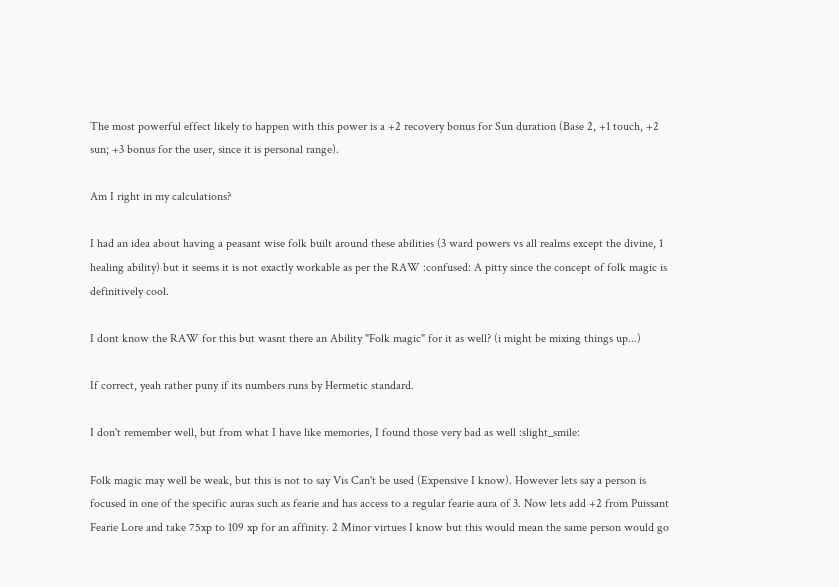The most powerful effect likely to happen with this power is a +2 recovery bonus for Sun duration (Base 2, +1 touch, +2 sun; +3 bonus for the user, since it is personal range).

Am I right in my calculations?

I had an idea about having a peasant wise folk built around these abilities (3 ward powers vs all realms except the divine, 1 healing ability) but it seems it is not exactly workable as per the RAW :confused: A pitty since the concept of folk magic is definitively cool.

I dont know the RAW for this but wasnt there an Ability "Folk magic" for it as well? (i might be mixing things up...)

If correct, yeah rather puny if its numbers runs by Hermetic standard.

I don't remember well, but from what I have like memories, I found those very bad as well :slight_smile:

Folk magic may well be weak, but this is not to say Vis Can't be used (Expensive I know). However lets say a person is focused in one of the specific auras such as fearie and has access to a regular fearie aura of 3. Now lets add +2 from Puissant Fearie Lore and take 75xp to 109 xp for an affinity. 2 Minor virtues I know but this would mean the same person would go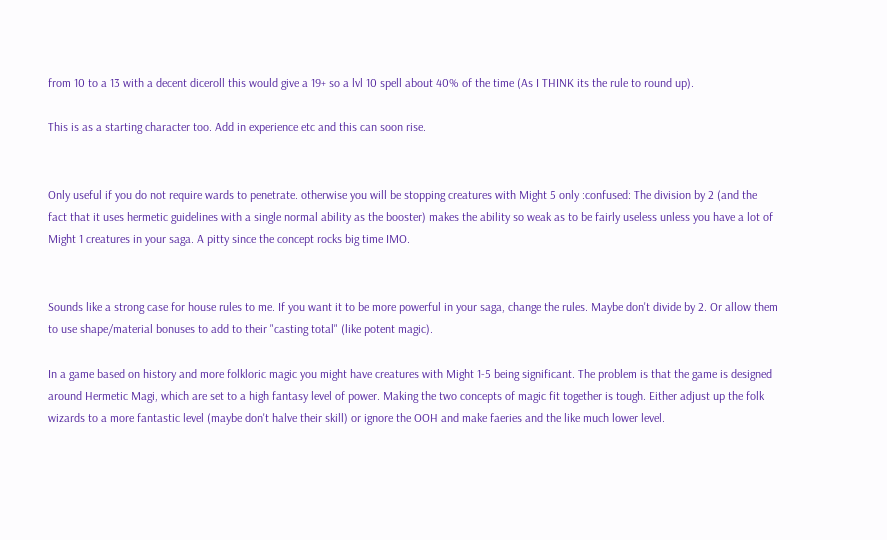from 10 to a 13 with a decent diceroll this would give a 19+ so a lvl 10 spell about 40% of the time (As I THINK its the rule to round up).

This is as a starting character too. Add in experience etc and this can soon rise.


Only useful if you do not require wards to penetrate. otherwise you will be stopping creatures with Might 5 only :confused: The division by 2 (and the fact that it uses hermetic guidelines with a single normal ability as the booster) makes the ability so weak as to be fairly useless unless you have a lot of Might 1 creatures in your saga. A pitty since the concept rocks big time IMO.


Sounds like a strong case for house rules to me. If you want it to be more powerful in your saga, change the rules. Maybe don't divide by 2. Or allow them to use shape/material bonuses to add to their "casting total" (like potent magic).

In a game based on history and more folkloric magic you might have creatures with Might 1-5 being significant. The problem is that the game is designed around Hermetic Magi, which are set to a high fantasy level of power. Making the two concepts of magic fit together is tough. Either adjust up the folk wizards to a more fantastic level (maybe don't halve their skill) or ignore the OOH and make faeries and the like much lower level.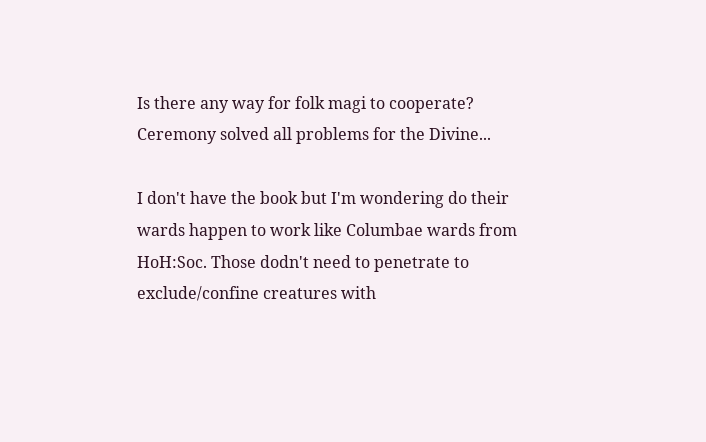Is there any way for folk magi to cooperate? Ceremony solved all problems for the Divine...

I don't have the book but I'm wondering do their wards happen to work like Columbae wards from HoH:Soc. Those dodn't need to penetrate to exclude/confine creatures with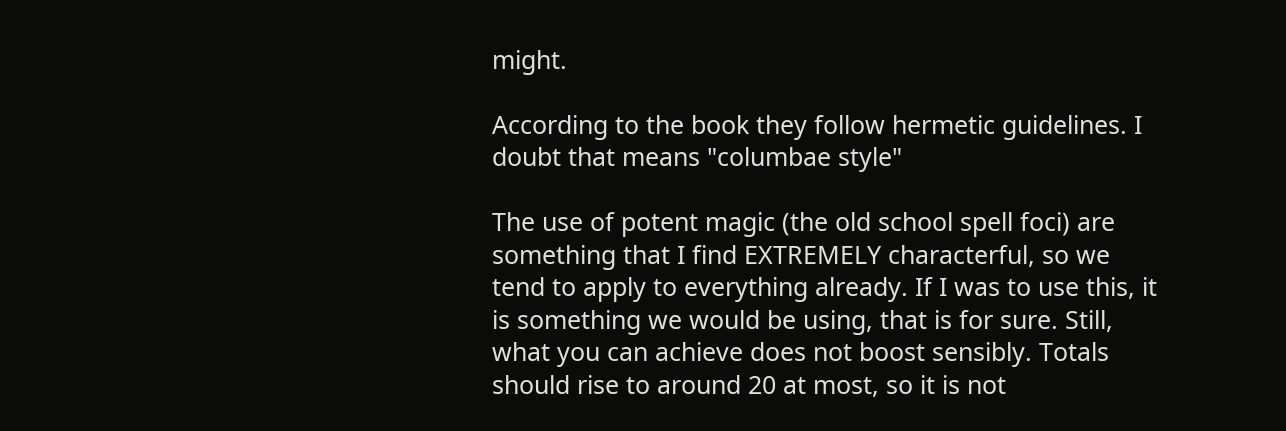might.

According to the book they follow hermetic guidelines. I doubt that means "columbae style"

The use of potent magic (the old school spell foci) are something that I find EXTREMELY characterful, so we tend to apply to everything already. If I was to use this, it is something we would be using, that is for sure. Still, what you can achieve does not boost sensibly. Totals should rise to around 20 at most, so it is not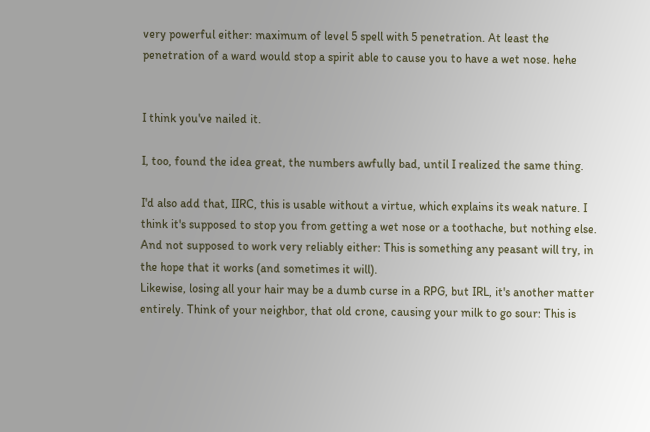very powerful either: maximum of level 5 spell with 5 penetration. At least the penetration of a ward would stop a spirit able to cause you to have a wet nose. hehe


I think you've nailed it.

I, too, found the idea great, the numbers awfully bad, until I realized the same thing.

I'd also add that, IIRC, this is usable without a virtue, which explains its weak nature. I think it's supposed to stop you from getting a wet nose or a toothache, but nothing else. And not supposed to work very reliably either: This is something any peasant will try, in the hope that it works (and sometimes it will).
Likewise, losing all your hair may be a dumb curse in a RPG, but IRL, it's another matter entirely. Think of your neighbor, that old crone, causing your milk to go sour: This is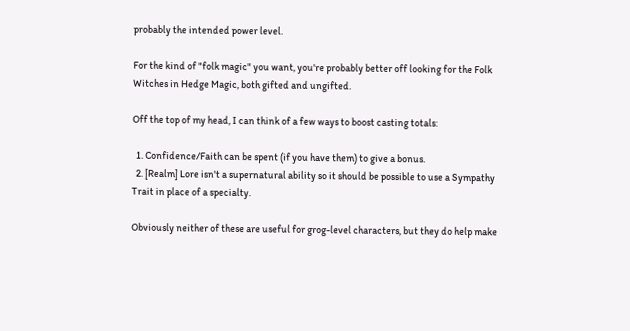probably the intended power level.

For the kind of "folk magic" you want, you're probably better off looking for the Folk Witches in Hedge Magic, both gifted and ungifted.

Off the top of my head, I can think of a few ways to boost casting totals:

  1. Confidence/Faith can be spent (if you have them) to give a bonus.
  2. [Realm] Lore isn't a supernatural ability so it should be possible to use a Sympathy Trait in place of a specialty.

Obviously neither of these are useful for grog-level characters, but they do help make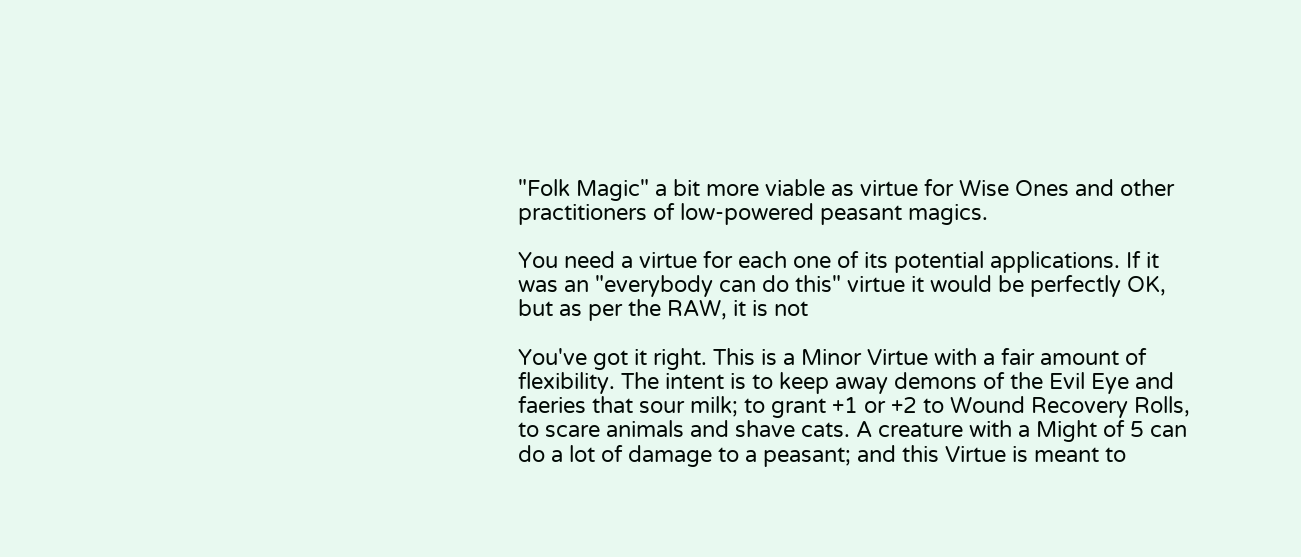"Folk Magic" a bit more viable as virtue for Wise Ones and other practitioners of low-powered peasant magics.

You need a virtue for each one of its potential applications. If it was an "everybody can do this" virtue it would be perfectly OK, but as per the RAW, it is not

You've got it right. This is a Minor Virtue with a fair amount of flexibility. The intent is to keep away demons of the Evil Eye and faeries that sour milk; to grant +1 or +2 to Wound Recovery Rolls, to scare animals and shave cats. A creature with a Might of 5 can do a lot of damage to a peasant; and this Virtue is meant to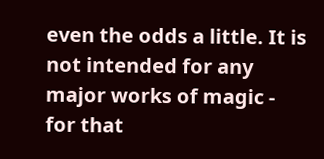even the odds a little. It is not intended for any major works of magic - for that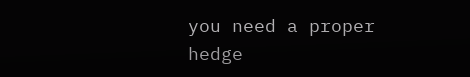you need a proper hedge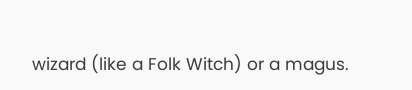wizard (like a Folk Witch) or a magus.